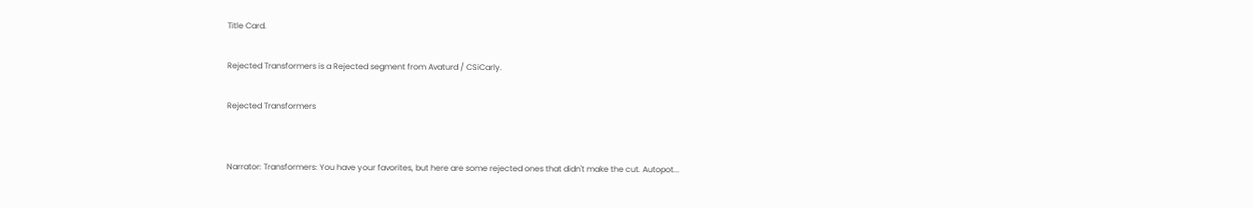Title Card.

Rejected Transformers is a Rejected segment from Avaturd / CSiCarly.

Rejected Transformers


Narrator: Transformers: You have your favorites, but here are some rejected ones that didn't make the cut. Autopot...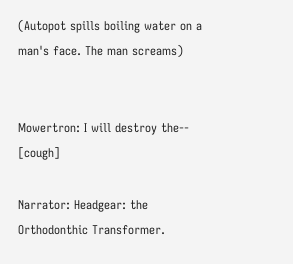(Autopot spills boiling water on a man's face. The man screams)


Mowertron: I will destroy the-- [cough]

Narrator: Headgear: the Orthodonthic Transformer.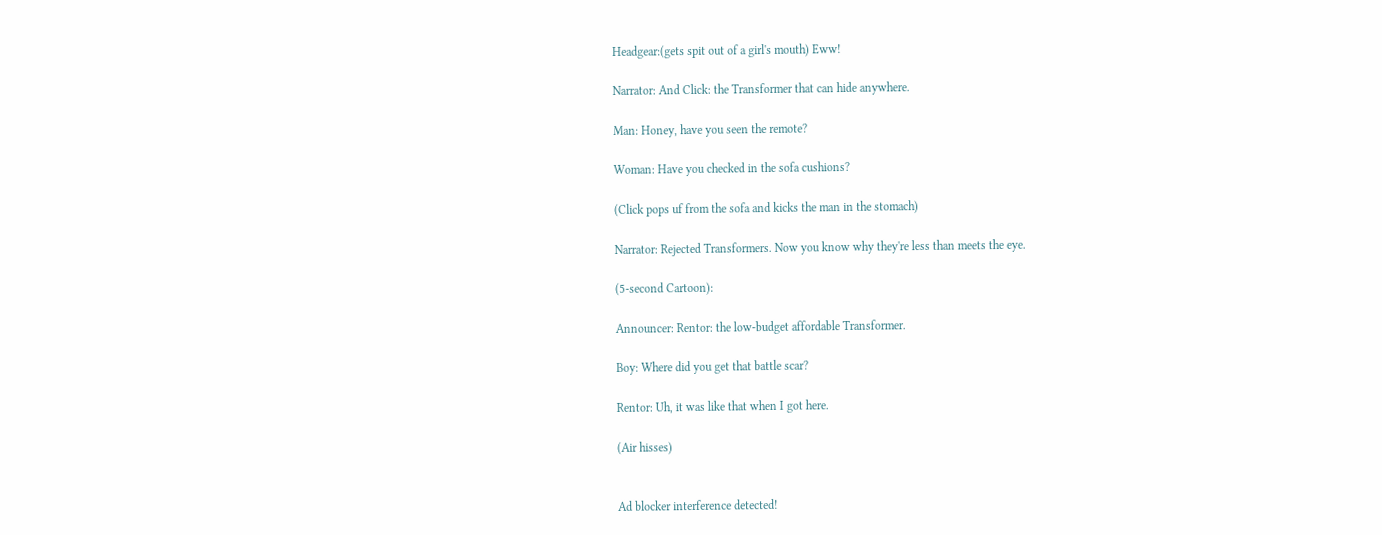Headgear:(gets spit out of a girl's mouth) Eww!

Narrator: And Click: the Transformer that can hide anywhere.

Man: Honey, have you seen the remote?

Woman: Have you checked in the sofa cushions?

(Click pops uf from the sofa and kicks the man in the stomach)

Narrator: Rejected Transformers. Now you know why they're less than meets the eye.

(5-second Cartoon):

Announcer: Rentor: the low-budget affordable Transformer.

Boy: Where did you get that battle scar?

Rentor: Uh, it was like that when I got here.

(Air hisses)


Ad blocker interference detected!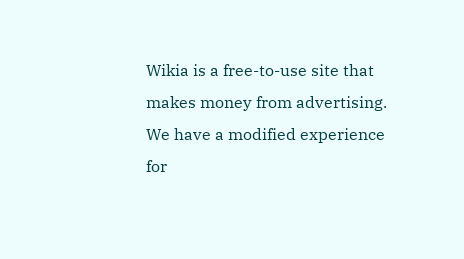Wikia is a free-to-use site that makes money from advertising. We have a modified experience for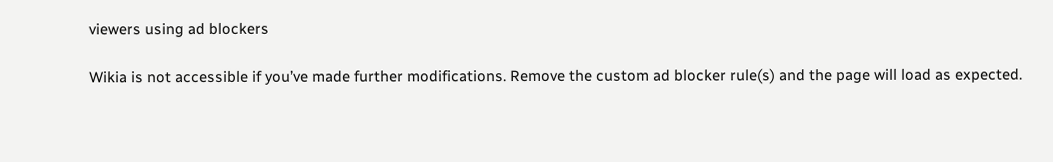viewers using ad blockers

Wikia is not accessible if you’ve made further modifications. Remove the custom ad blocker rule(s) and the page will load as expected.